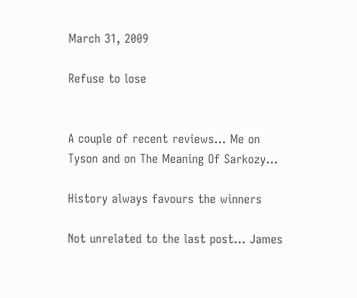March 31, 2009

Refuse to lose


A couple of recent reviews... Me on Tyson and on The Meaning Of Sarkozy...

History always favours the winners

Not unrelated to the last post... James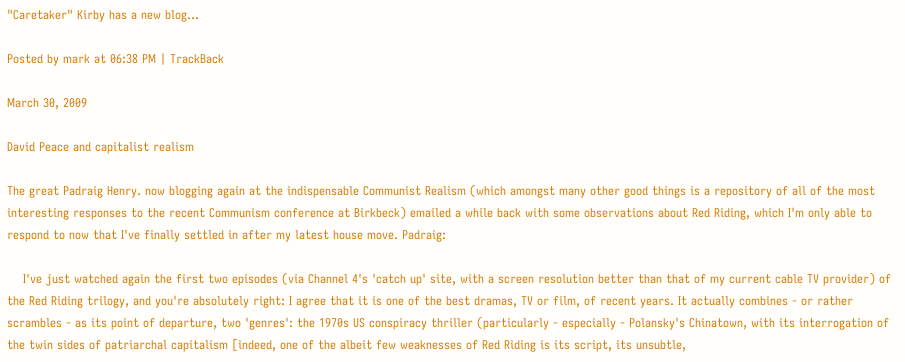"Caretaker" Kirby has a new blog...

Posted by mark at 06:38 PM | TrackBack

March 30, 2009

David Peace and capitalist realism

The great Padraig Henry. now blogging again at the indispensable Communist Realism (which amongst many other good things is a repository of all of the most interesting responses to the recent Communism conference at Birkbeck) emailed a while back with some observations about Red Riding, which I'm only able to respond to now that I've finally settled in after my latest house move. Padraig:

    I've just watched again the first two episodes (via Channel 4's 'catch up' site, with a screen resolution better than that of my current cable TV provider) of the Red Riding trilogy, and you're absolutely right: I agree that it is one of the best dramas, TV or film, of recent years. It actually combines - or rather scrambles - as its point of departure, two 'genres': the 1970s US conspiracy thriller (particularly - especially - Polansky's Chinatown, with its interrogation of the twin sides of patriarchal capitalism [indeed, one of the albeit few weaknesses of Red Riding is its script, its unsubtle,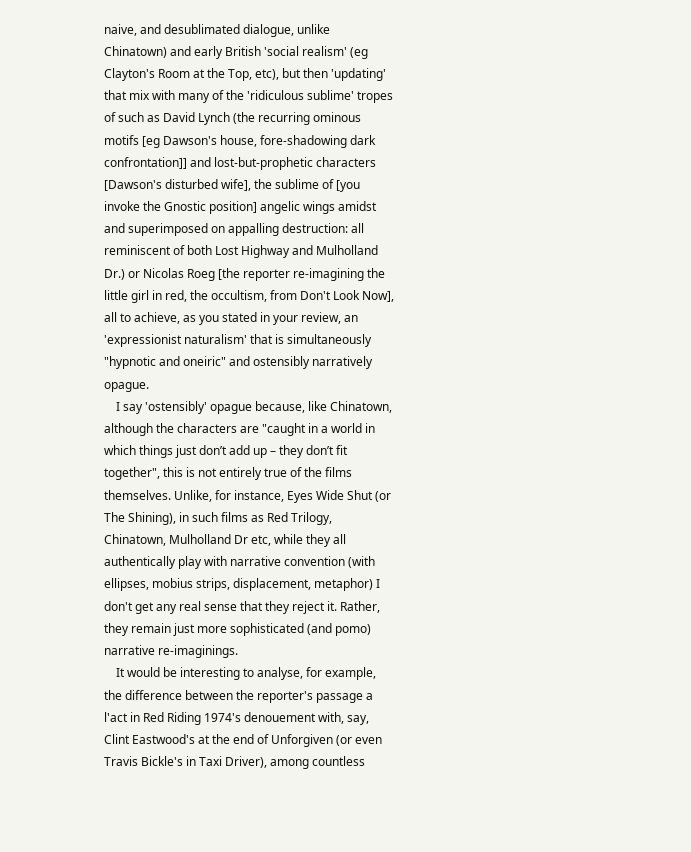naive, and desublimated dialogue, unlike Chinatown) and early British 'social realism' (eg Clayton's Room at the Top, etc), but then 'updating' that mix with many of the 'ridiculous sublime' tropes of such as David Lynch (the recurring ominous motifs [eg Dawson's house, fore-shadowing dark confrontation]] and lost-but-prophetic characters [Dawson's disturbed wife], the sublime of [you invoke the Gnostic position] angelic wings amidst and superimposed on appalling destruction: all reminiscent of both Lost Highway and Mulholland Dr.) or Nicolas Roeg [the reporter re-imagining the little girl in red, the occultism, from Don't Look Now], all to achieve, as you stated in your review, an 'expressionist naturalism' that is simultaneously "hypnotic and oneiric" and ostensibly narratively opague.
    I say 'ostensibly' opague because, like Chinatown, although the characters are "caught in a world in which things just don’t add up – they don’t fit together", this is not entirely true of the films themselves. Unlike, for instance, Eyes Wide Shut (or The Shining), in such films as Red Trilogy, Chinatown, Mulholland Dr etc, while they all authentically play with narrative convention (with ellipses, mobius strips, displacement, metaphor) I don't get any real sense that they reject it. Rather, they remain just more sophisticated (and pomo) narrative re-imaginings.
    It would be interesting to analyse, for example, the difference between the reporter's passage a l'act in Red Riding 1974's denouement with, say, Clint Eastwood's at the end of Unforgiven (or even Travis Bickle's in Taxi Driver), among countless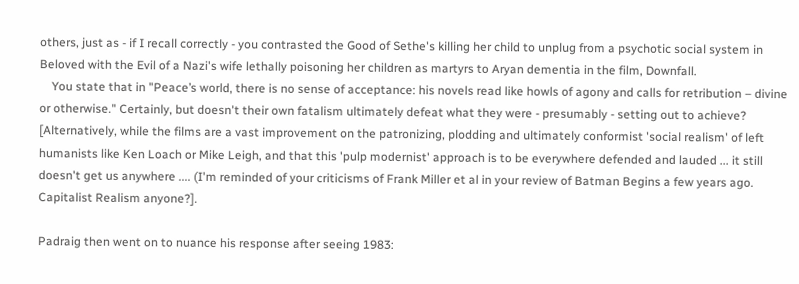others, just as - if I recall correctly - you contrasted the Good of Sethe's killing her child to unplug from a psychotic social system in Beloved with the Evil of a Nazi's wife lethally poisoning her children as martyrs to Aryan dementia in the film, Downfall.
    You state that in "Peace’s world, there is no sense of acceptance: his novels read like howls of agony and calls for retribution – divine or otherwise." Certainly, but doesn't their own fatalism ultimately defeat what they were - presumably - setting out to achieve? [Alternatively, while the films are a vast improvement on the patronizing, plodding and ultimately conformist 'social realism' of left humanists like Ken Loach or Mike Leigh, and that this 'pulp modernist' approach is to be everywhere defended and lauded ... it still doesn't get us anywhere .... (I'm reminded of your criticisms of Frank Miller et al in your review of Batman Begins a few years ago. Capitalist Realism anyone?].

Padraig then went on to nuance his response after seeing 1983: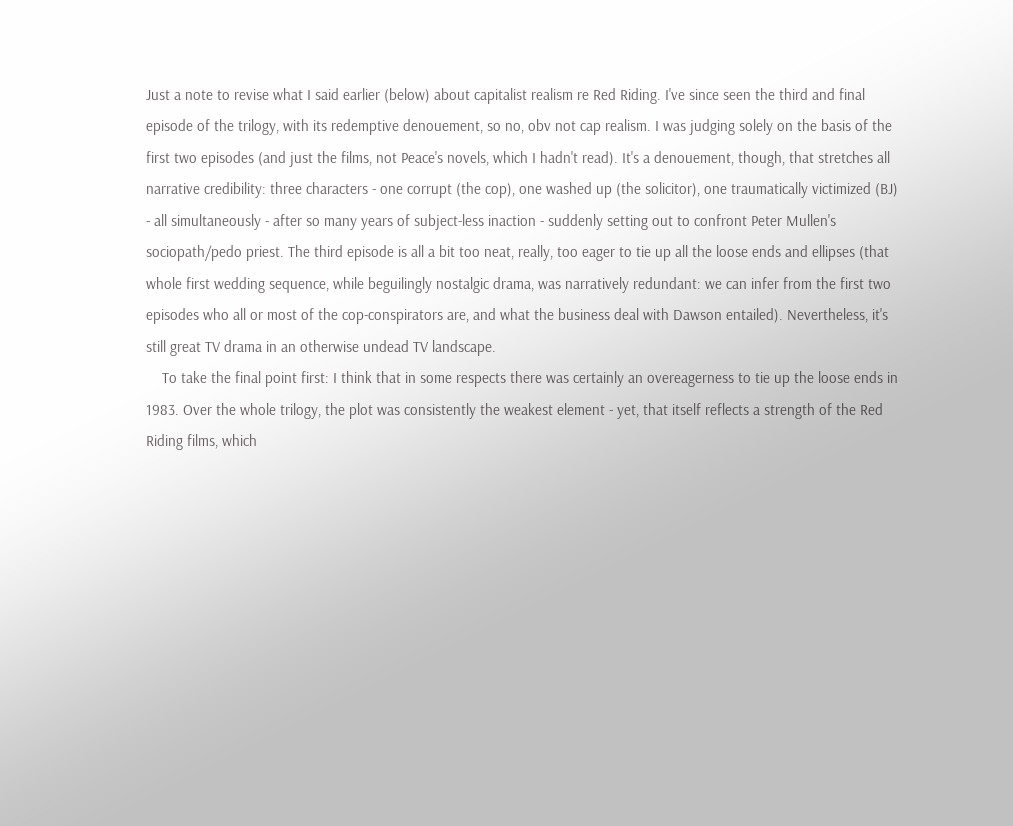Just a note to revise what I said earlier (below) about capitalist realism re Red Riding. I've since seen the third and final episode of the trilogy, with its redemptive denouement, so no, obv not cap realism. I was judging solely on the basis of the first two episodes (and just the films, not Peace's novels, which I hadn't read). It's a denouement, though, that stretches all narrative credibility: three characters - one corrupt (the cop), one washed up (the solicitor), one traumatically victimized (BJ) - all simultaneously - after so many years of subject-less inaction - suddenly setting out to confront Peter Mullen's sociopath/pedo priest. The third episode is all a bit too neat, really, too eager to tie up all the loose ends and ellipses (that whole first wedding sequence, while beguilingly nostalgic drama, was narratively redundant: we can infer from the first two episodes who all or most of the cop-conspirators are, and what the business deal with Dawson entailed). Nevertheless, it's still great TV drama in an otherwise undead TV landscape.
    To take the final point first: I think that in some respects there was certainly an overeagerness to tie up the loose ends in 1983. Over the whole trilogy, the plot was consistently the weakest element - yet, that itself reflects a strength of the Red Riding films, which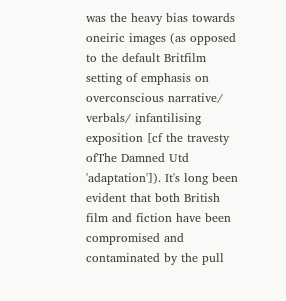was the heavy bias towards oneiric images (as opposed to the default Britfilm setting of emphasis on overconscious narrative/ verbals/ infantilising exposition [cf the travesty ofThe Damned Utd 'adaptation']). It's long been evident that both British film and fiction have been compromised and contaminated by the pull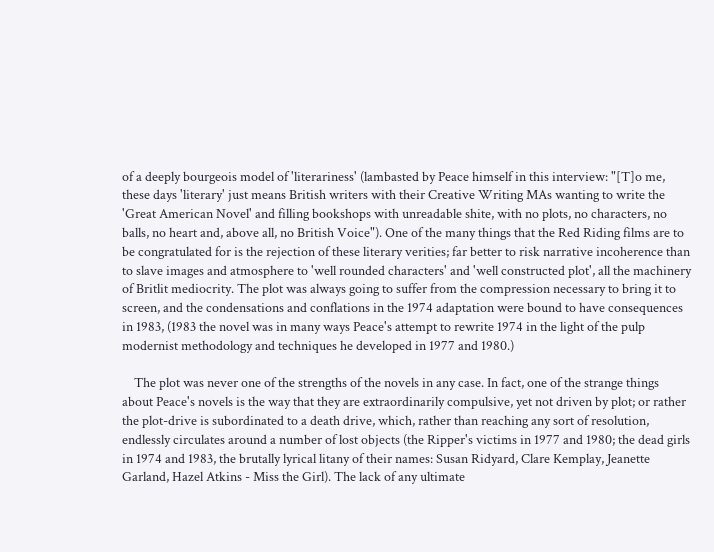of a deeply bourgeois model of 'literariness' (lambasted by Peace himself in this interview: "[T]o me, these days 'literary' just means British writers with their Creative Writing MAs wanting to write the 'Great American Novel' and filling bookshops with unreadable shite, with no plots, no characters, no balls, no heart and, above all, no British Voice"). One of the many things that the Red Riding films are to be congratulated for is the rejection of these literary verities; far better to risk narrative incoherence than to slave images and atmosphere to 'well rounded characters' and 'well constructed plot', all the machinery of Britlit mediocrity. The plot was always going to suffer from the compression necessary to bring it to screen, and the condensations and conflations in the 1974 adaptation were bound to have consequences in 1983, (1983 the novel was in many ways Peace's attempt to rewrite 1974 in the light of the pulp modernist methodology and techniques he developed in 1977 and 1980.)

    The plot was never one of the strengths of the novels in any case. In fact, one of the strange things about Peace's novels is the way that they are extraordinarily compulsive, yet not driven by plot; or rather the plot-drive is subordinated to a death drive, which, rather than reaching any sort of resolution, endlessly circulates around a number of lost objects (the Ripper's victims in 1977 and 1980; the dead girls in 1974 and 1983, the brutally lyrical litany of their names: Susan Ridyard, Clare Kemplay, Jeanette Garland, Hazel Atkins - Miss the Girl). The lack of any ultimate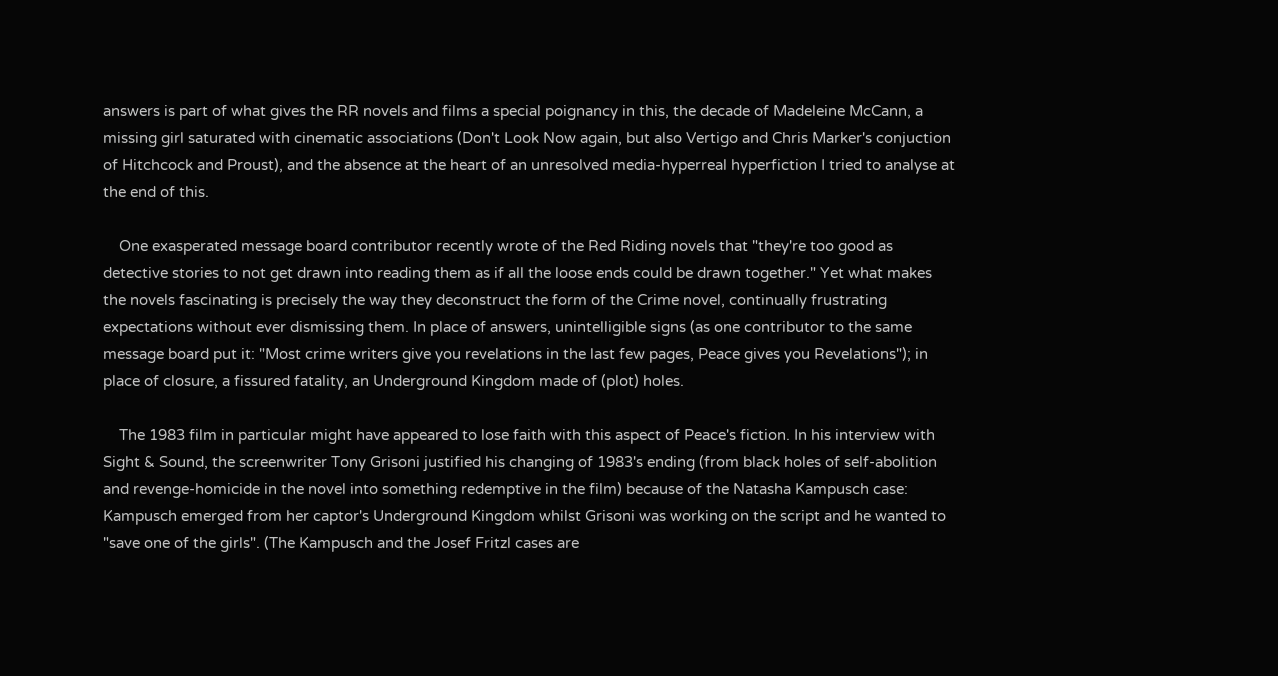answers is part of what gives the RR novels and films a special poignancy in this, the decade of Madeleine McCann, a missing girl saturated with cinematic associations (Don't Look Now again, but also Vertigo and Chris Marker's conjuction of Hitchcock and Proust), and the absence at the heart of an unresolved media-hyperreal hyperfiction I tried to analyse at the end of this.

    One exasperated message board contributor recently wrote of the Red Riding novels that "they're too good as detective stories to not get drawn into reading them as if all the loose ends could be drawn together." Yet what makes the novels fascinating is precisely the way they deconstruct the form of the Crime novel, continually frustrating expectations without ever dismissing them. In place of answers, unintelligible signs (as one contributor to the same message board put it: "Most crime writers give you revelations in the last few pages, Peace gives you Revelations"); in place of closure, a fissured fatality, an Underground Kingdom made of (plot) holes.

    The 1983 film in particular might have appeared to lose faith with this aspect of Peace's fiction. In his interview with Sight & Sound, the screenwriter Tony Grisoni justified his changing of 1983's ending (from black holes of self-abolition and revenge-homicide in the novel into something redemptive in the film) because of the Natasha Kampusch case: Kampusch emerged from her captor's Underground Kingdom whilst Grisoni was working on the script and he wanted to "save one of the girls". (The Kampusch and the Josef Fritzl cases are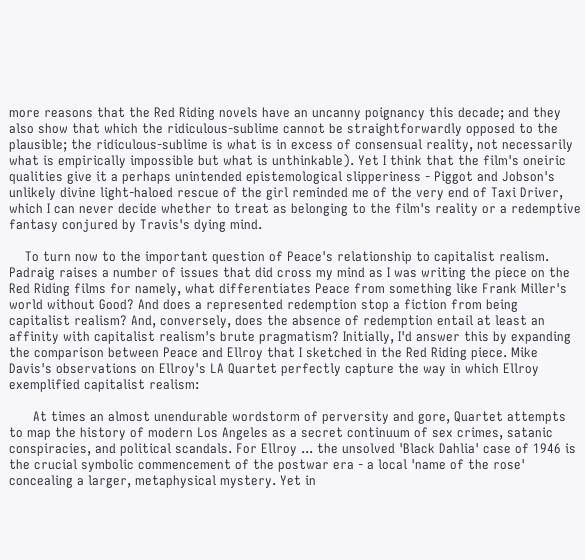more reasons that the Red Riding novels have an uncanny poignancy this decade; and they also show that which the ridiculous-sublime cannot be straightforwardly opposed to the plausible; the ridiculous-sublime is what is in excess of consensual reality, not necessarily what is empirically impossible but what is unthinkable). Yet I think that the film's oneiric qualities give it a perhaps unintended epistemological slipperiness - Piggot and Jobson's unlikely divine light-haloed rescue of the girl reminded me of the very end of Taxi Driver, which I can never decide whether to treat as belonging to the film's reality or a redemptive fantasy conjured by Travis's dying mind.

    To turn now to the important question of Peace's relationship to capitalist realism. Padraig raises a number of issues that did cross my mind as I was writing the piece on the Red Riding films for namely, what differentiates Peace from something like Frank Miller's world without Good? And does a represented redemption stop a fiction from being capitalist realism? And, conversely, does the absence of redemption entail at least an affinity with capitalist realism's brute pragmatism? Initially, I'd answer this by expanding the comparison between Peace and Ellroy that I sketched in the Red Riding piece. Mike Davis's observations on Ellroy's LA Quartet perfectly capture the way in which Ellroy exemplified capitalist realism:

      At times an almost unendurable wordstorm of perversity and gore, Quartet attempts to map the history of modern Los Angeles as a secret continuum of sex crimes, satanic conspiracies, and political scandals. For Ellroy ... the unsolved 'Black Dahlia' case of 1946 is the crucial symbolic commencement of the postwar era - a local 'name of the rose' concealing a larger, metaphysical mystery. Yet in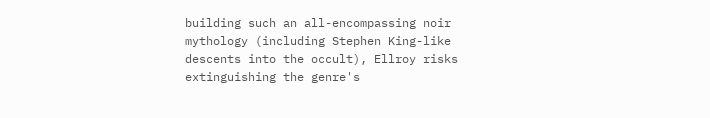building such an all-encompassing noir mythology (including Stephen King-like descents into the occult), Ellroy risks extinguishing the genre's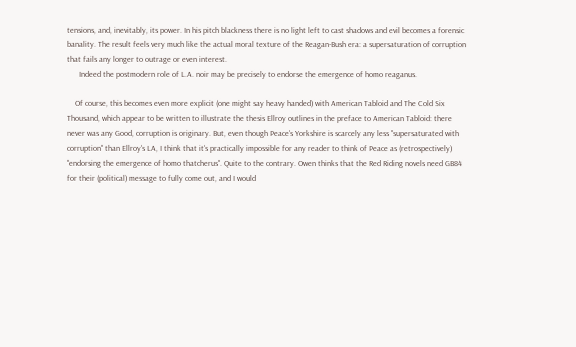tensions, and, inevitably, its power. In his pitch blackness there is no light left to cast shadows and evil becomes a forensic banality. The result feels very much like the actual moral texture of the Reagan-Bush era: a supersaturation of corruption that fails any longer to outrage or even interest.
      Indeed the postmodern role of L.A. noir may be precisely to endorse the emergence of homo reaganus.

    Of course, this becomes even more explicit (one might say heavy handed) with American Tabloid and The Cold Six Thousand, which appear to be written to illustrate the thesis Ellroy outlines in the preface to American Tabloid: there never was any Good, corruption is originary. But, even though Peace's Yorkshire is scarcely any less "supersaturated with corruption" than Ellroy's LA, I think that it's practically impossible for any reader to think of Peace as (retrospectively) "endorsing the emergence of homo thatcherus". Quite to the contrary. Owen thinks that the Red Riding novels need GB84 for their (political) message to fully come out, and I would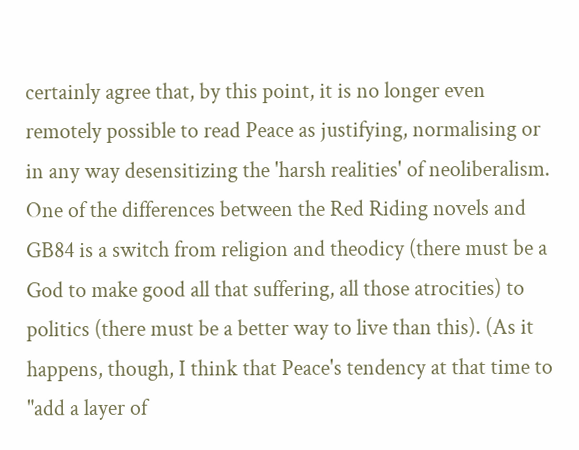certainly agree that, by this point, it is no longer even remotely possible to read Peace as justifying, normalising or in any way desensitizing the 'harsh realities' of neoliberalism. One of the differences between the Red Riding novels and GB84 is a switch from religion and theodicy (there must be a God to make good all that suffering, all those atrocities) to politics (there must be a better way to live than this). (As it happens, though, I think that Peace's tendency at that time to "add a layer of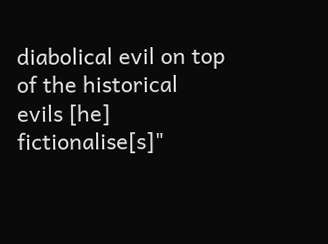diabolical evil on top of the historical evils [he] fictionalise[s]"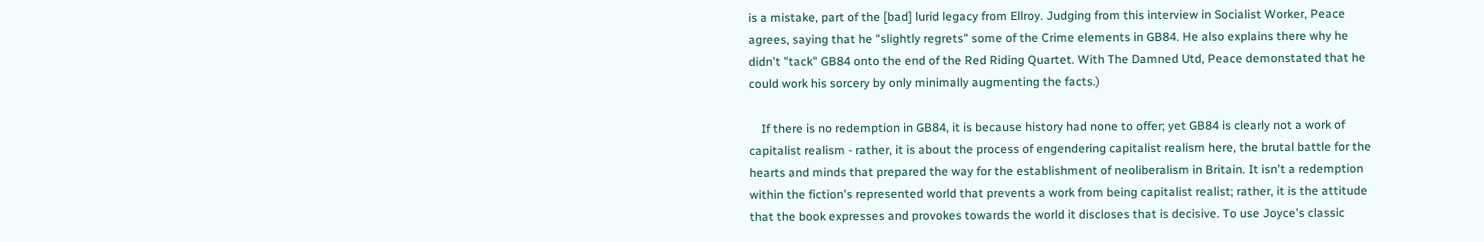is a mistake, part of the [bad] lurid legacy from Ellroy. Judging from this interview in Socialist Worker, Peace agrees, saying that he "slightly regrets" some of the Crime elements in GB84. He also explains there why he didn't "tack" GB84 onto the end of the Red Riding Quartet. With The Damned Utd, Peace demonstated that he could work his sorcery by only minimally augmenting the facts.)

    If there is no redemption in GB84, it is because history had none to offer; yet GB84 is clearly not a work of capitalist realism - rather, it is about the process of engendering capitalist realism here, the brutal battle for the hearts and minds that prepared the way for the establishment of neoliberalism in Britain. It isn't a redemption within the fiction's represented world that prevents a work from being capitalist realist; rather, it is the attitude that the book expresses and provokes towards the world it discloses that is decisive. To use Joyce's classic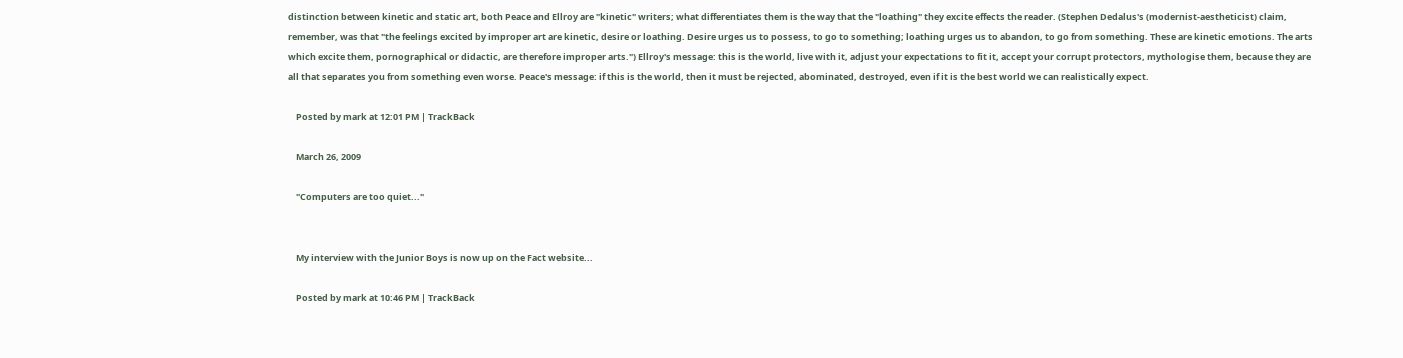distinction between kinetic and static art, both Peace and Ellroy are "kinetic" writers; what differentiates them is the way that the "loathing" they excite effects the reader. (Stephen Dedalus's (modernist-aestheticist) claim, remember, was that "the feelings excited by improper art are kinetic, desire or loathing. Desire urges us to possess, to go to something; loathing urges us to abandon, to go from something. These are kinetic emotions. The arts which excite them, pornographical or didactic, are therefore improper arts.") Ellroy's message: this is the world, live with it, adjust your expectations to fit it, accept your corrupt protectors, mythologise them, because they are all that separates you from something even worse. Peace's message: if this is the world, then it must be rejected, abominated, destroyed, even if it is the best world we can realistically expect.

    Posted by mark at 12:01 PM | TrackBack

    March 26, 2009

    "Computers are too quiet..."


    My interview with the Junior Boys is now up on the Fact website...

    Posted by mark at 10:46 PM | TrackBack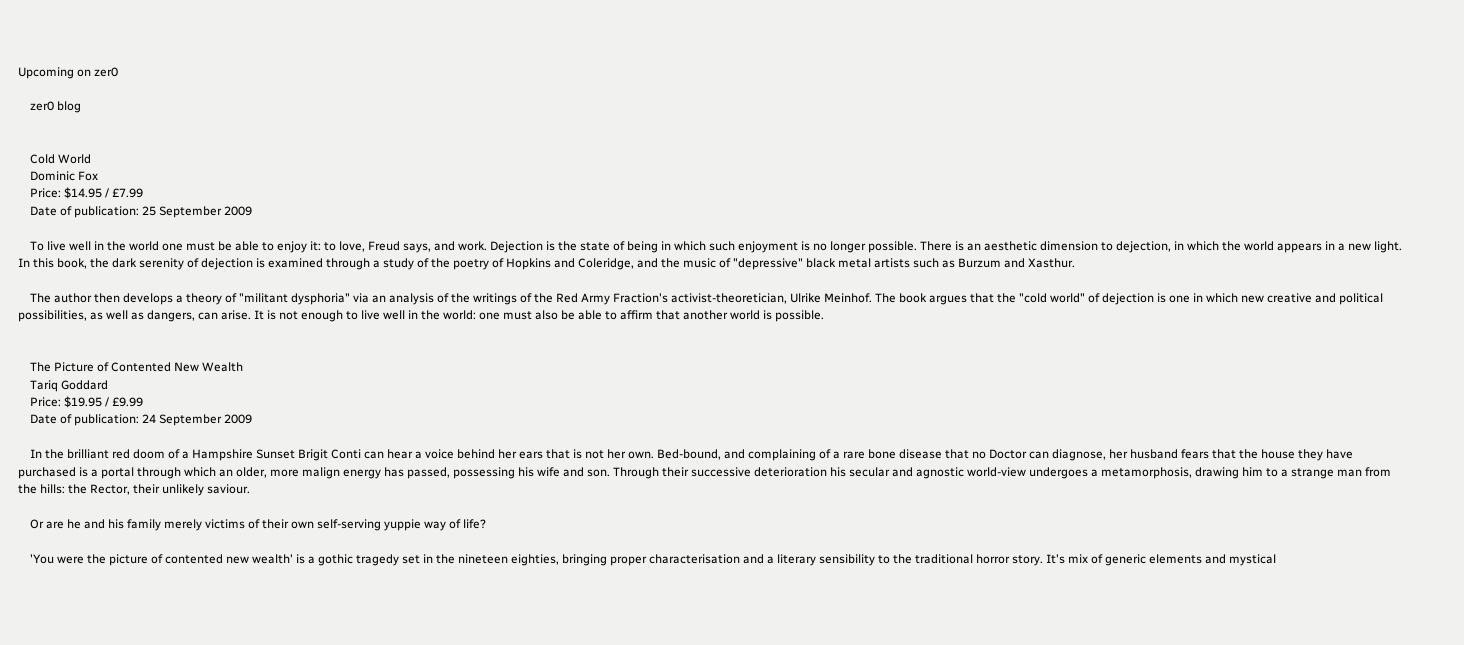Upcoming on zer0

    zer0 blog


    Cold World
    Dominic Fox
    Price: $14.95 / £7.99
    Date of publication: 25 September 2009

    To live well in the world one must be able to enjoy it: to love, Freud says, and work. Dejection is the state of being in which such enjoyment is no longer possible. There is an aesthetic dimension to dejection, in which the world appears in a new light. In this book, the dark serenity of dejection is examined through a study of the poetry of Hopkins and Coleridge, and the music of "depressive" black metal artists such as Burzum and Xasthur.

    The author then develops a theory of "militant dysphoria" via an analysis of the writings of the Red Army Fraction's activist-theoretician, Ulrike Meinhof. The book argues that the "cold world" of dejection is one in which new creative and political possibilities, as well as dangers, can arise. It is not enough to live well in the world: one must also be able to affirm that another world is possible.


    The Picture of Contented New Wealth
    Tariq Goddard
    Price: $19.95 / £9.99
    Date of publication: 24 September 2009

    In the brilliant red doom of a Hampshire Sunset Brigit Conti can hear a voice behind her ears that is not her own. Bed-bound, and complaining of a rare bone disease that no Doctor can diagnose, her husband fears that the house they have purchased is a portal through which an older, more malign energy has passed, possessing his wife and son. Through their successive deterioration his secular and agnostic world-view undergoes a metamorphosis, drawing him to a strange man from the hills: the Rector, their unlikely saviour.

    Or are he and his family merely victims of their own self-serving yuppie way of life?

    'You were the picture of contented new wealth' is a gothic tragedy set in the nineteen eighties, bringing proper characterisation and a literary sensibility to the traditional horror story. It's mix of generic elements and mystical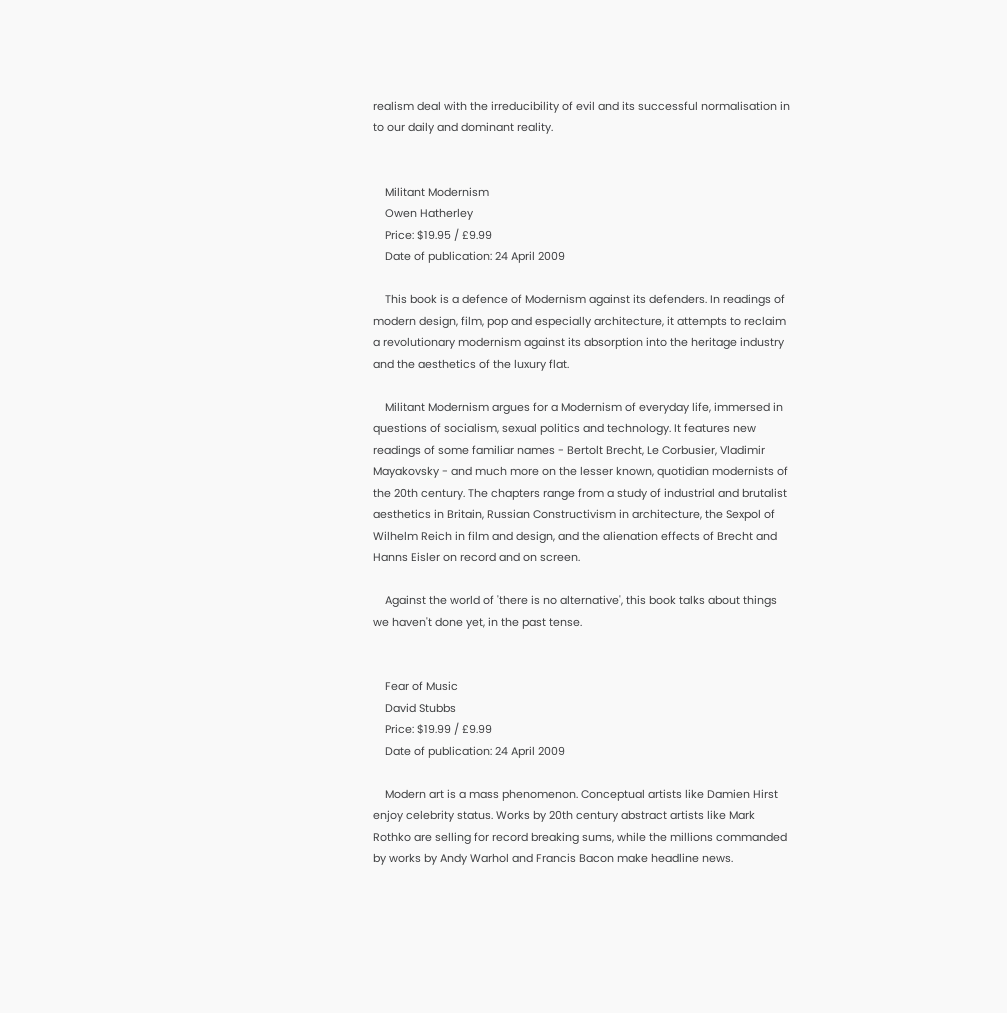realism deal with the irreducibility of evil and its successful normalisation in to our daily and dominant reality.


    Militant Modernism
    Owen Hatherley
    Price: $19.95 / £9.99
    Date of publication: 24 April 2009

    This book is a defence of Modernism against its defenders. In readings of modern design, film, pop and especially architecture, it attempts to reclaim a revolutionary modernism against its absorption into the heritage industry and the aesthetics of the luxury flat.

    Militant Modernism argues for a Modernism of everyday life, immersed in questions of socialism, sexual politics and technology. It features new readings of some familiar names - Bertolt Brecht, Le Corbusier, Vladimir Mayakovsky - and much more on the lesser known, quotidian modernists of the 20th century. The chapters range from a study of industrial and brutalist aesthetics in Britain, Russian Constructivism in architecture, the Sexpol of Wilhelm Reich in film and design, and the alienation effects of Brecht and Hanns Eisler on record and on screen.

    Against the world of 'there is no alternative', this book talks about things we haven't done yet, in the past tense.


    Fear of Music
    David Stubbs
    Price: $19.99 / £9.99
    Date of publication: 24 April 2009

    Modern art is a mass phenomenon. Conceptual artists like Damien Hirst enjoy celebrity status. Works by 20th century abstract artists like Mark Rothko are selling for record breaking sums, while the millions commanded by works by Andy Warhol and Francis Bacon make headline news.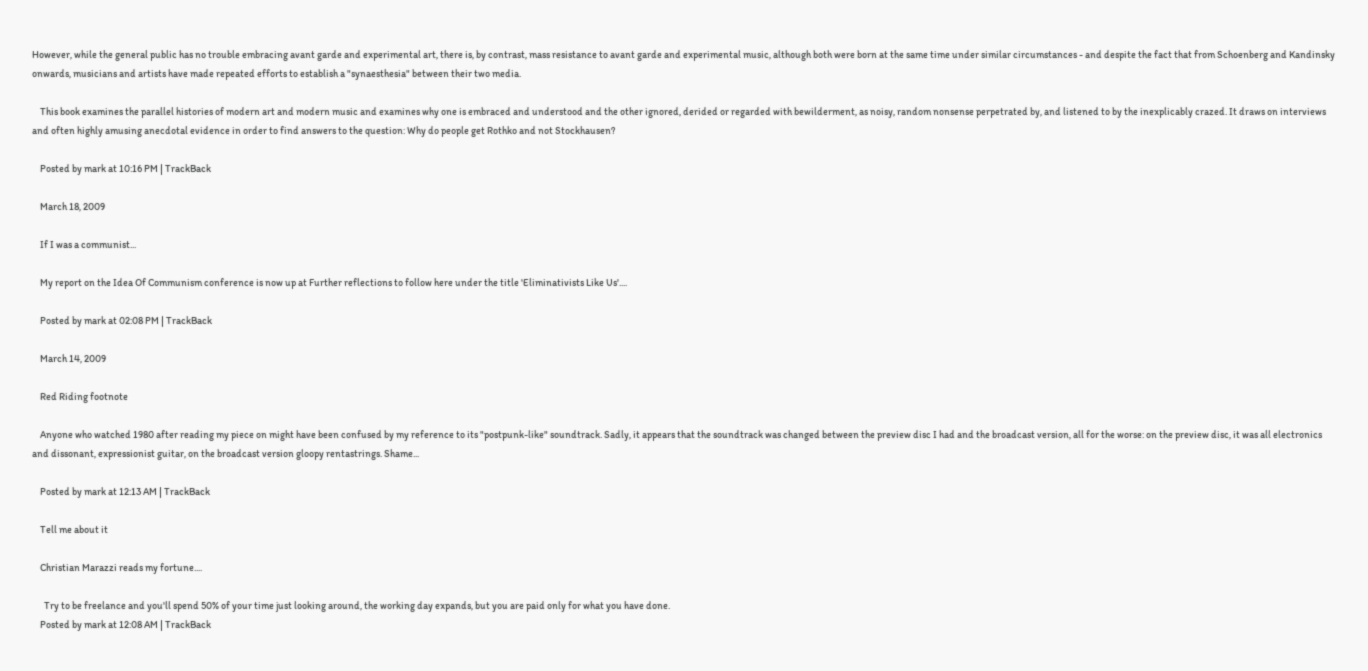However, while the general public has no trouble embracing avant garde and experimental art, there is, by contrast, mass resistance to avant garde and experimental music, although both were born at the same time under similar circumstances - and despite the fact that from Schoenberg and Kandinsky onwards, musicians and artists have made repeated efforts to establish a "synaesthesia" between their two media.

    This book examines the parallel histories of modern art and modern music and examines why one is embraced and understood and the other ignored, derided or regarded with bewilderment, as noisy, random nonsense perpetrated by, and listened to by the inexplicably crazed. It draws on interviews and often highly amusing anecdotal evidence in order to find answers to the question: Why do people get Rothko and not Stockhausen?

    Posted by mark at 10:16 PM | TrackBack

    March 18, 2009

    If I was a communist...

    My report on the Idea Of Communism conference is now up at Further reflections to follow here under the title 'Eliminativists Like Us'....

    Posted by mark at 02:08 PM | TrackBack

    March 14, 2009

    Red Riding footnote

    Anyone who watched 1980 after reading my piece on might have been confused by my reference to its "postpunk-like" soundtrack. Sadly, it appears that the soundtrack was changed between the preview disc I had and the broadcast version, all for the worse: on the preview disc, it was all electronics and dissonant, expressionist guitar, on the broadcast version gloopy rentastrings. Shame...

    Posted by mark at 12:13 AM | TrackBack

    Tell me about it

    Christian Marazzi reads my fortune....

      Try to be freelance and you'll spend 50% of your time just looking around, the working day expands, but you are paid only for what you have done.
    Posted by mark at 12:08 AM | TrackBack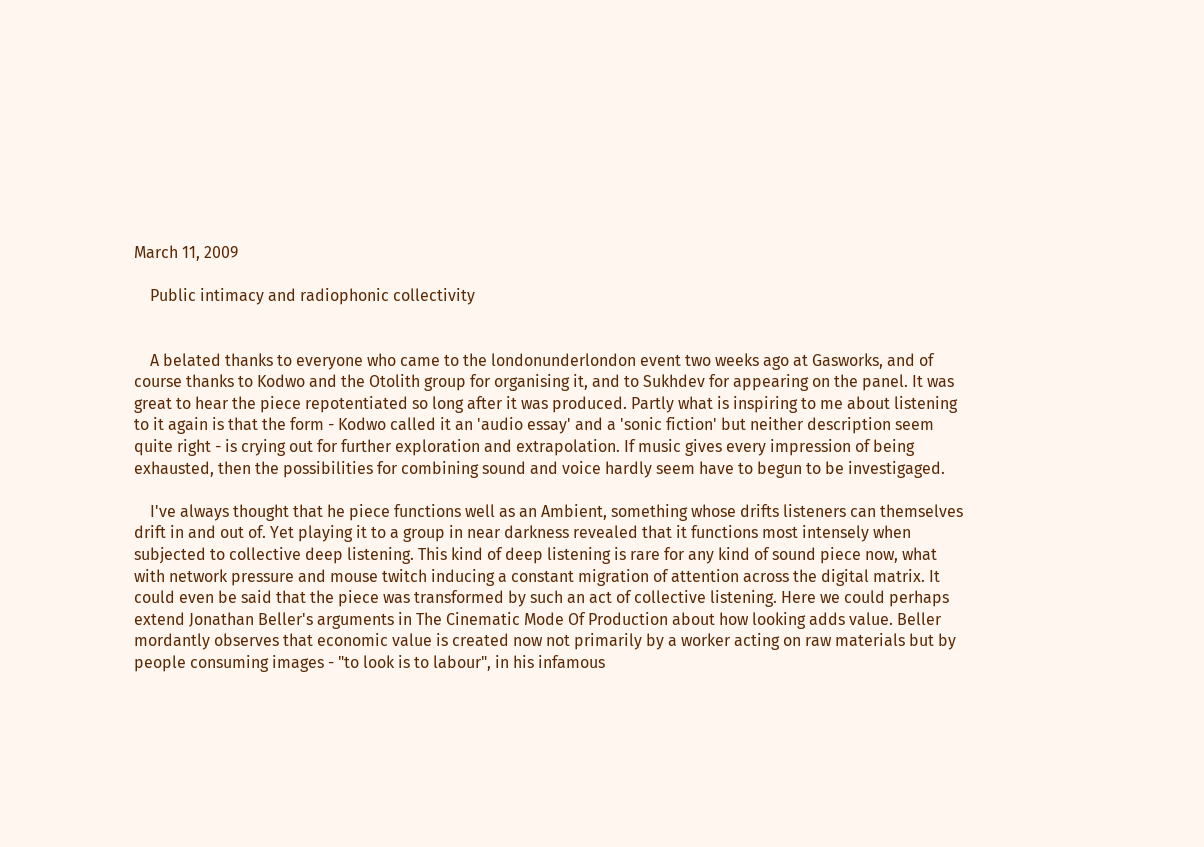March 11, 2009

    Public intimacy and radiophonic collectivity


    A belated thanks to everyone who came to the londonunderlondon event two weeks ago at Gasworks, and of course thanks to Kodwo and the Otolith group for organising it, and to Sukhdev for appearing on the panel. It was great to hear the piece repotentiated so long after it was produced. Partly what is inspiring to me about listening to it again is that the form - Kodwo called it an 'audio essay' and a 'sonic fiction' but neither description seem quite right - is crying out for further exploration and extrapolation. If music gives every impression of being exhausted, then the possibilities for combining sound and voice hardly seem have to begun to be investigaged.

    I've always thought that he piece functions well as an Ambient, something whose drifts listeners can themselves drift in and out of. Yet playing it to a group in near darkness revealed that it functions most intensely when subjected to collective deep listening. This kind of deep listening is rare for any kind of sound piece now, what with network pressure and mouse twitch inducing a constant migration of attention across the digital matrix. It could even be said that the piece was transformed by such an act of collective listening. Here we could perhaps extend Jonathan Beller's arguments in The Cinematic Mode Of Production about how looking adds value. Beller mordantly observes that economic value is created now not primarily by a worker acting on raw materials but by people consuming images - "to look is to labour", in his infamous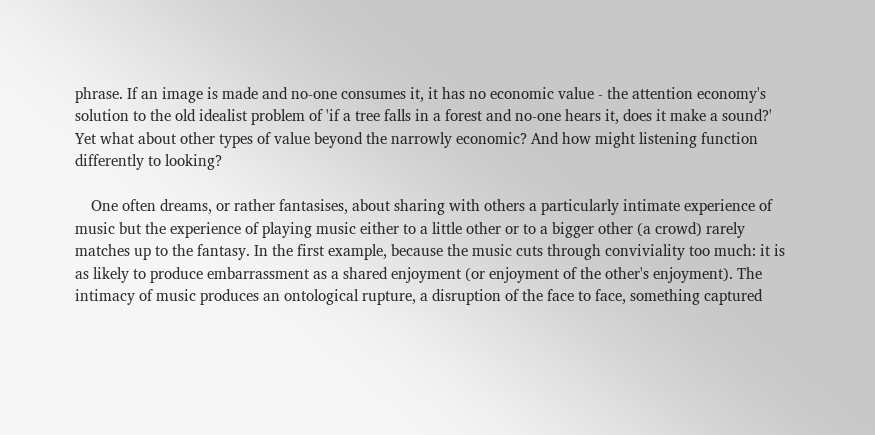phrase. If an image is made and no-one consumes it, it has no economic value - the attention economy's solution to the old idealist problem of 'if a tree falls in a forest and no-one hears it, does it make a sound?' Yet what about other types of value beyond the narrowly economic? And how might listening function differently to looking?

    One often dreams, or rather fantasises, about sharing with others a particularly intimate experience of music but the experience of playing music either to a little other or to a bigger other (a crowd) rarely matches up to the fantasy. In the first example, because the music cuts through conviviality too much: it is as likely to produce embarrassment as a shared enjoyment (or enjoyment of the other's enjoyment). The intimacy of music produces an ontological rupture, a disruption of the face to face, something captured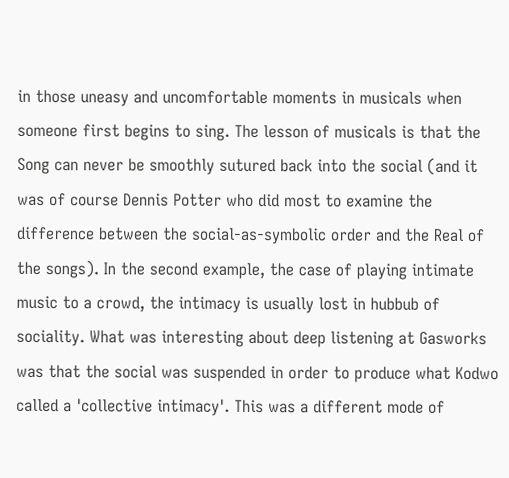in those uneasy and uncomfortable moments in musicals when someone first begins to sing. The lesson of musicals is that the Song can never be smoothly sutured back into the social (and it was of course Dennis Potter who did most to examine the difference between the social-as-symbolic order and the Real of the songs). In the second example, the case of playing intimate music to a crowd, the intimacy is usually lost in hubbub of sociality. What was interesting about deep listening at Gasworks was that the social was suspended in order to produce what Kodwo called a 'collective intimacy'. This was a different mode of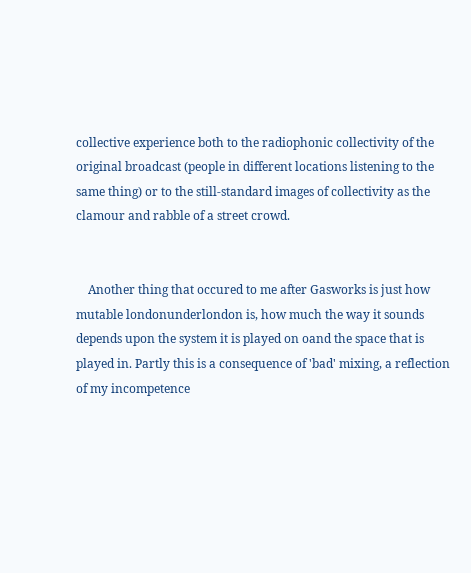collective experience both to the radiophonic collectivity of the original broadcast (people in different locations listening to the same thing) or to the still-standard images of collectivity as the clamour and rabble of a street crowd.


    Another thing that occured to me after Gasworks is just how mutable londonunderlondon is, how much the way it sounds depends upon the system it is played on oand the space that is played in. Partly this is a consequence of 'bad' mixing, a reflection of my incompetence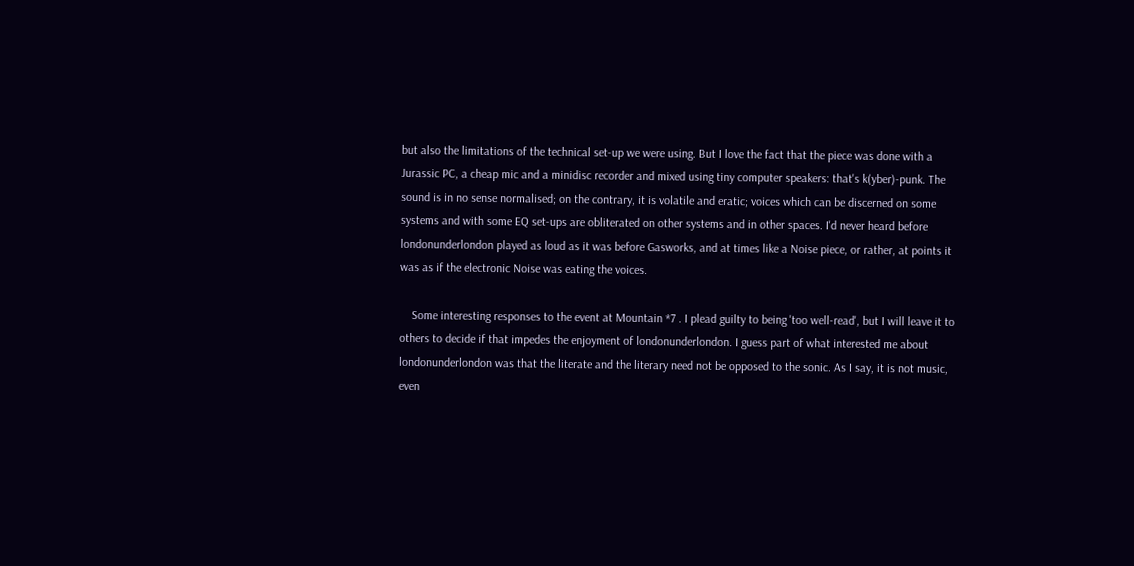but also the limitations of the technical set-up we were using. But I love the fact that the piece was done with a Jurassic PC, a cheap mic and a minidisc recorder and mixed using tiny computer speakers: that's k(yber)-punk. The sound is in no sense normalised; on the contrary, it is volatile and eratic; voices which can be discerned on some systems and with some EQ set-ups are obliterated on other systems and in other spaces. I'd never heard before londonunderlondon played as loud as it was before Gasworks, and at times like a Noise piece, or rather, at points it was as if the electronic Noise was eating the voices.

    Some interesting responses to the event at Mountain *7 . I plead guilty to being 'too well-read', but I will leave it to others to decide if that impedes the enjoyment of londonunderlondon. I guess part of what interested me about londonunderlondon was that the literate and the literary need not be opposed to the sonic. As I say, it is not music, even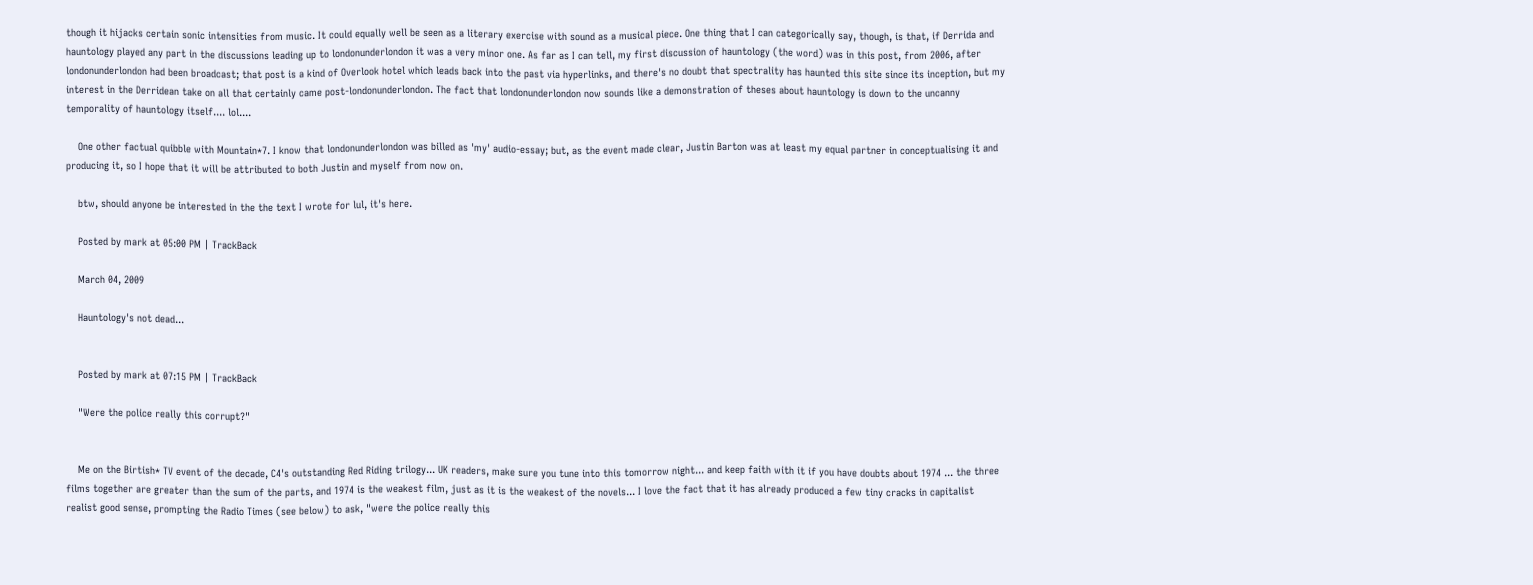though it hijacks certain sonic intensities from music. It could equally well be seen as a literary exercise with sound as a musical piece. One thing that I can categorically say, though, is that, if Derrida and hauntology played any part in the discussions leading up to londonunderlondon it was a very minor one. As far as I can tell, my first discussion of hauntology (the word) was in this post, from 2006, after londonunderlondon had been broadcast; that post is a kind of Overlook hotel which leads back into the past via hyperlinks, and there's no doubt that spectrality has haunted this site since its inception, but my interest in the Derridean take on all that certainly came post-londonunderlondon. The fact that londonunderlondon now sounds like a demonstration of theses about hauntology is down to the uncanny temporality of hauntology itself.... lol....

    One other factual quibble with Mountain*7. I know that londonunderlondon was billed as 'my' audio-essay; but, as the event made clear, Justin Barton was at least my equal partner in conceptualising it and producing it, so I hope that it will be attributed to both Justin and myself from now on.

    btw, should anyone be interested in the the text I wrote for lul, it's here.

    Posted by mark at 05:00 PM | TrackBack

    March 04, 2009

    Hauntology's not dead...


    Posted by mark at 07:15 PM | TrackBack

    "Were the police really this corrupt?"


    Me on the Birtish* TV event of the decade, C4's outstanding Red Riding trilogy... UK readers, make sure you tune into this tomorrow night... and keep faith with it if you have doubts about 1974 ... the three films together are greater than the sum of the parts, and 1974 is the weakest film, just as it is the weakest of the novels... I love the fact that it has already produced a few tiny cracks in capitalist realist good sense, prompting the Radio Times (see below) to ask, "were the police really this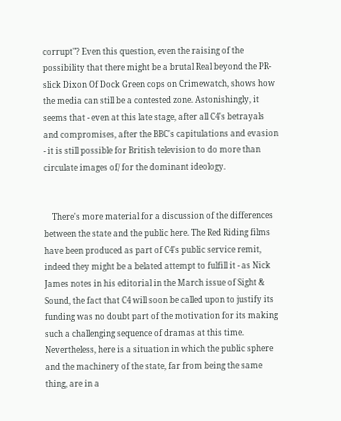corrupt"? Even this question, even the raising of the possibility that there might be a brutal Real beyond the PR-slick Dixon Of Dock Green cops on Crimewatch, shows how the media can still be a contested zone. Astonishingly, it seems that - even at this late stage, after all C4's betrayals and compromises, after the BBC's capitulations and evasion - it is still possible for British television to do more than circulate images of/ for the dominant ideology.


    There's more material for a discussion of the differences between the state and the public here. The Red Riding films have been produced as part of C4's public service remit, indeed they might be a belated attempt to fulfill it - as Nick James notes in his editorial in the March issue of Sight & Sound, the fact that C4 will soon be called upon to justify its funding was no doubt part of the motivation for its making such a challenging sequence of dramas at this time. Nevertheless, here is a situation in which the public sphere and the machinery of the state, far from being the same thing, are in a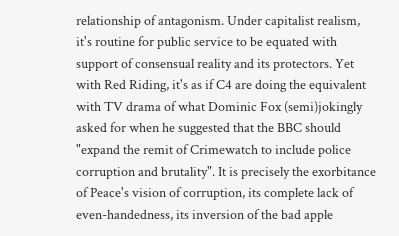relationship of antagonism. Under capitalist realism, it's routine for public service to be equated with support of consensual reality and its protectors. Yet with Red Riding, it's as if C4 are doing the equivalent with TV drama of what Dominic Fox (semi)jokingly asked for when he suggested that the BBC should "expand the remit of Crimewatch to include police corruption and brutality". It is precisely the exorbitance of Peace's vision of corruption, its complete lack of even-handedness, its inversion of the bad apple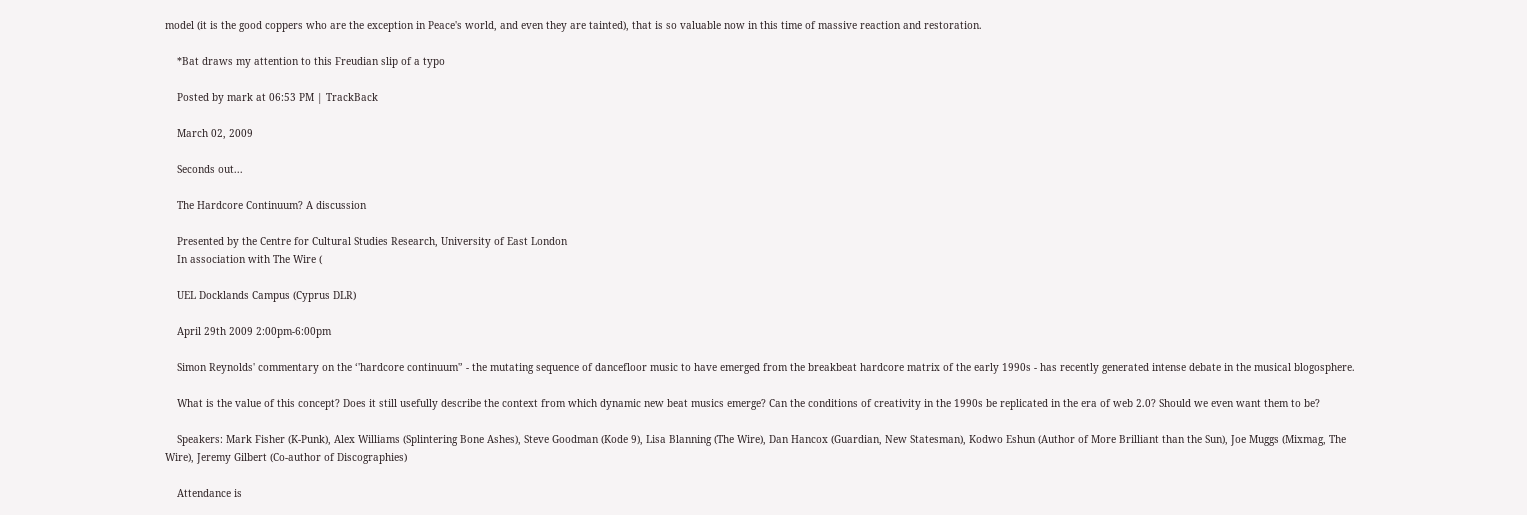model (it is the good coppers who are the exception in Peace's world, and even they are tainted), that is so valuable now in this time of massive reaction and restoration.

    *Bat draws my attention to this Freudian slip of a typo

    Posted by mark at 06:53 PM | TrackBack

    March 02, 2009

    Seconds out...

    The Hardcore Continuum? A discussion

    Presented by the Centre for Cultural Studies Research, University of East London
    In association with The Wire (

    UEL Docklands Campus (Cyprus DLR)

    April 29th 2009 2:00pm-6:00pm

    Simon Reynolds' commentary on the ‘'hardcore continuum'’ - the mutating sequence of dancefloor music to have emerged from the breakbeat hardcore matrix of the early 1990s - has recently generated intense debate in the musical blogosphere.

    What is the value of this concept? Does it still usefully describe the context from which dynamic new beat musics emerge? Can the conditions of creativity in the 1990s be replicated in the era of web 2.0? Should we even want them to be?

    Speakers: Mark Fisher (K-Punk), Alex Williams (Splintering Bone Ashes), Steve Goodman (Kode 9), Lisa Blanning (The Wire), Dan Hancox (Guardian, New Statesman), Kodwo Eshun (Author of More Brilliant than the Sun), Joe Muggs (Mixmag, The Wire), Jeremy Gilbert (Co-author of Discographies)

    Attendance is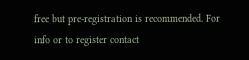free but pre-registration is recommended. For info or to register contact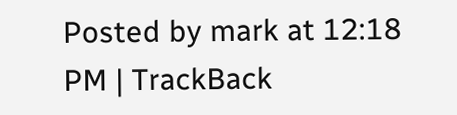Posted by mark at 12:18 PM | TrackBack